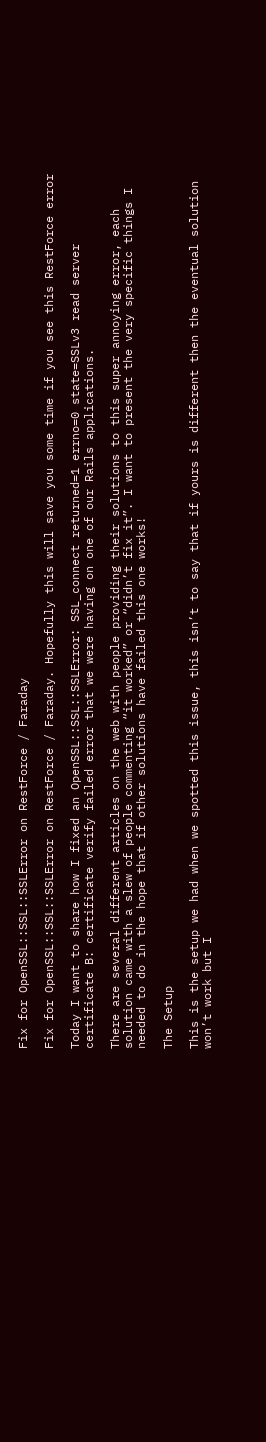Fix for OpenSSL::SSL::SSLError on RestForce / Faraday

Fix for OpenSSL::SSL::SSLError on RestForce / Faraday. Hopefully this will save you some time if you see this RestForce error

Today I want to share how I fixed an OpenSSL::SSL::SSLError: SSL_connect returned=1 errno=0 state=SSLv3 read server certificate B: certificate verify failed error that we were having on one of our Rails applications.

There are several different articles on the web with people providing their solutions to this super annoying error, each solution came with a slew of people commenting “it worked” or “didn’t fix it”. I want to present the very specific things I needed to do in the hope that if other solutions have failed this one works!

The Setup

This is the setup we had when we spotted this issue, this isn’t to say that if yours is different then the eventual solution won’t work but I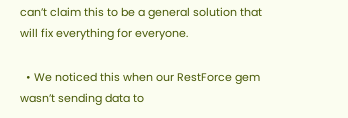can’t claim this to be a general solution that will fix everything for everyone.

  • We noticed this when our RestForce gem wasn’t sending data to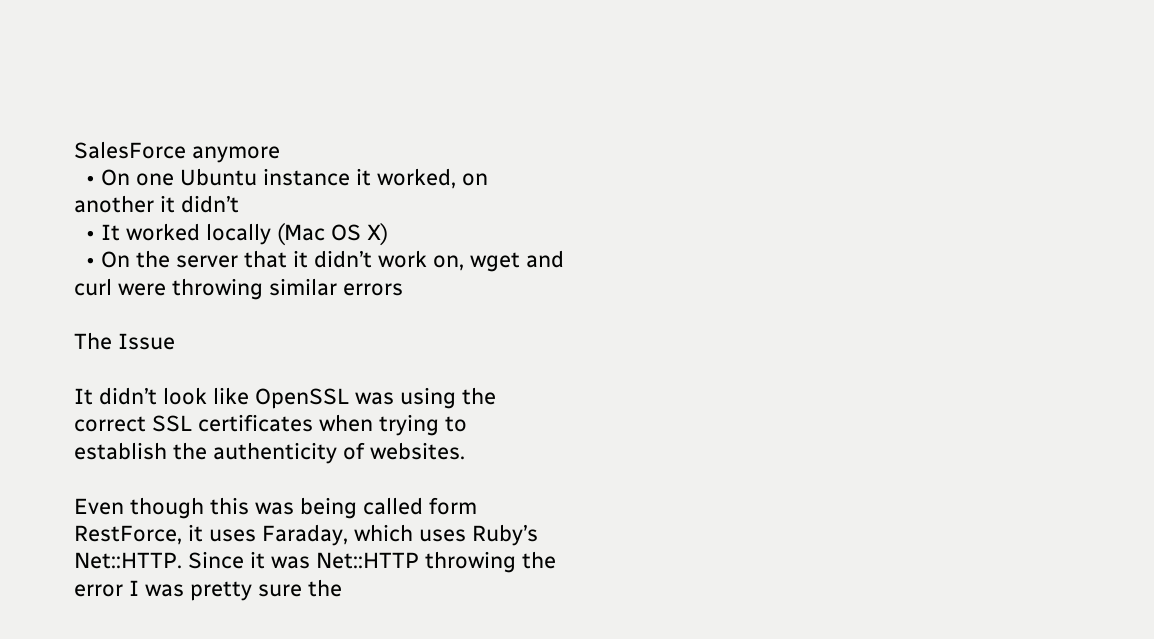SalesForce anymore
  • On one Ubuntu instance it worked, on another it didn’t
  • It worked locally (Mac OS X)
  • On the server that it didn’t work on, wget and curl were throwing similar errors

The Issue

It didn’t look like OpenSSL was using the correct SSL certificates when trying to establish the authenticity of websites.

Even though this was being called form RestForce, it uses Faraday, which uses Ruby’s Net::HTTP. Since it was Net::HTTP throwing the error I was pretty sure the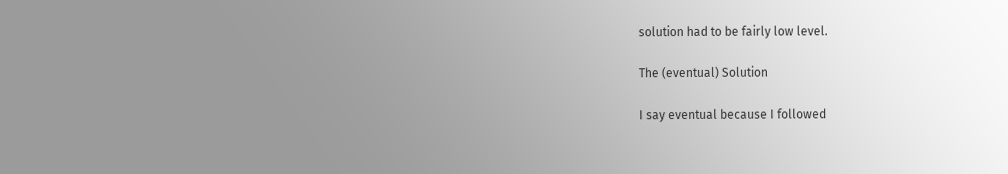solution had to be fairly low level.

The (eventual) Solution

I say eventual because I followed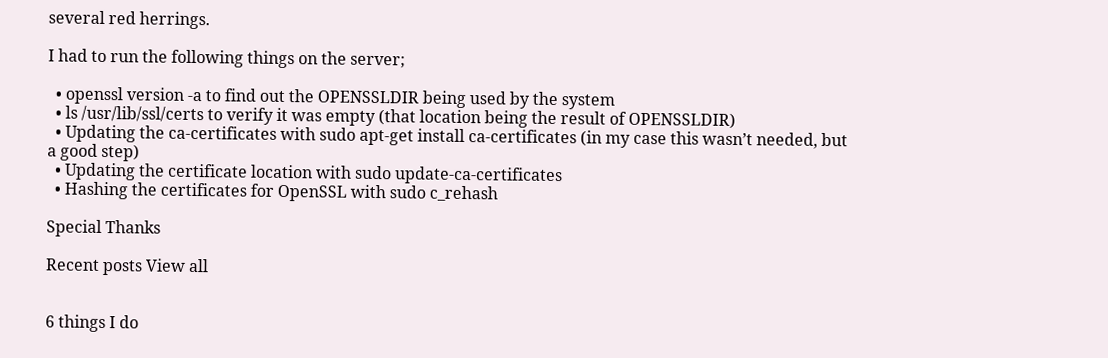several red herrings.

I had to run the following things on the server;

  • openssl version -a to find out the OPENSSLDIR being used by the system
  • ls /usr/lib/ssl/certs to verify it was empty (that location being the result of OPENSSLDIR)
  • Updating the ca-certificates with sudo apt-get install ca-certificates (in my case this wasn’t needed, but a good step)
  • Updating the certificate location with sudo update-ca-certificates
  • Hashing the certificates for OpenSSL with sudo c_rehash

Special Thanks

Recent posts View all


6 things I do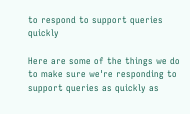to respond to support queries quickly

Here are some of the things we do to make sure we're responding to support queries as quickly as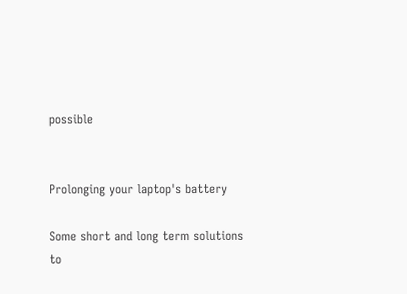possible


Prolonging your laptop's battery

Some short and long term solutions to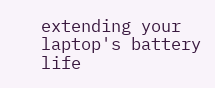extending your laptop's battery life